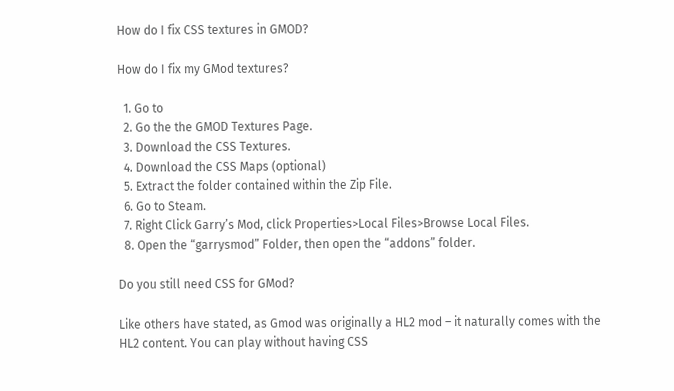How do I fix CSS textures in GMOD?

How do I fix my GMod textures?

  1. Go to
  2. Go the the GMOD Textures Page.
  3. Download the CSS Textures.
  4. Download the CSS Maps (optional)
  5. Extract the folder contained within the Zip File.
  6. Go to Steam.
  7. Right Click Garry’s Mod, click Properties>Local Files>Browse Local Files.
  8. Open the “garrysmod” Folder, then open the “addons” folder.

Do you still need CSS for GMod?

Like others have stated, as Gmod was originally a HL2 mod – it naturally comes with the HL2 content. You can play without having CSS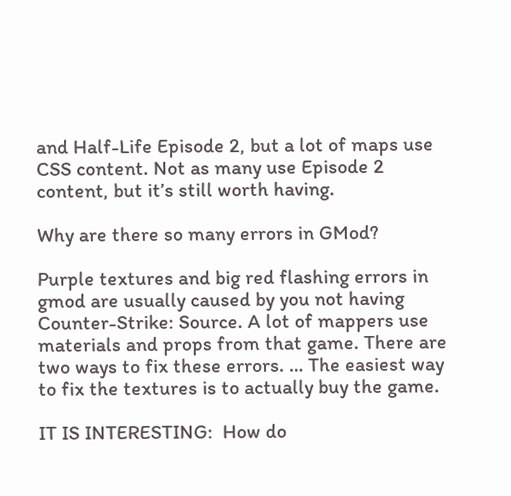and Half-Life Episode 2, but a lot of maps use CSS content. Not as many use Episode 2 content, but it’s still worth having.

Why are there so many errors in GMod?

Purple textures and big red flashing errors in gmod are usually caused by you not having Counter-Strike: Source. A lot of mappers use materials and props from that game. There are two ways to fix these errors. … The easiest way to fix the textures is to actually buy the game.

IT IS INTERESTING:  How do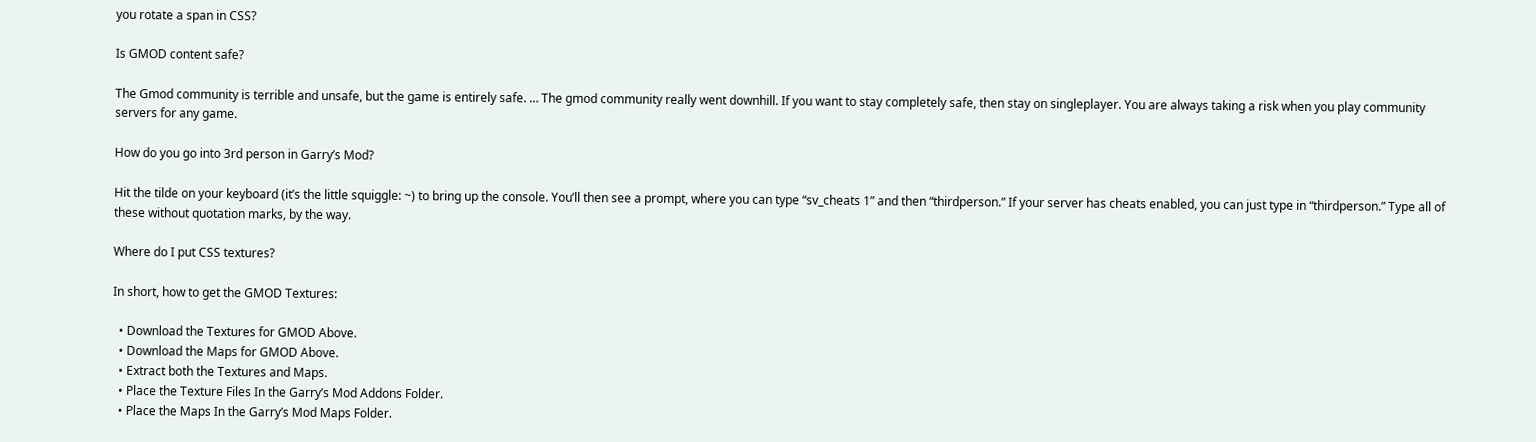you rotate a span in CSS?

Is GMOD content safe?

The Gmod community is terrible and unsafe, but the game is entirely safe. … The gmod community really went downhill. If you want to stay completely safe, then stay on singleplayer. You are always taking a risk when you play community servers for any game.

How do you go into 3rd person in Garry’s Mod?

Hit the tilde on your keyboard (it’s the little squiggle: ~) to bring up the console. You’ll then see a prompt, where you can type “sv_cheats 1” and then “thirdperson.” If your server has cheats enabled, you can just type in “thirdperson.” Type all of these without quotation marks, by the way.

Where do I put CSS textures?

In short, how to get the GMOD Textures:

  • Download the Textures for GMOD Above.
  • Download the Maps for GMOD Above.
  • Extract both the Textures and Maps.
  • Place the Texture Files In the Garry’s Mod Addons Folder.
  • Place the Maps In the Garry’s Mod Maps Folder.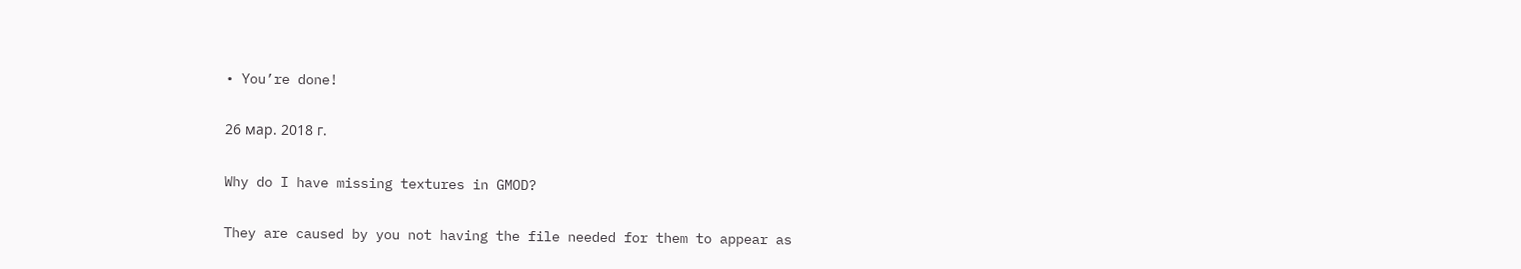• You’re done!

26 мар. 2018 г.

Why do I have missing textures in GMOD?

They are caused by you not having the file needed for them to appear as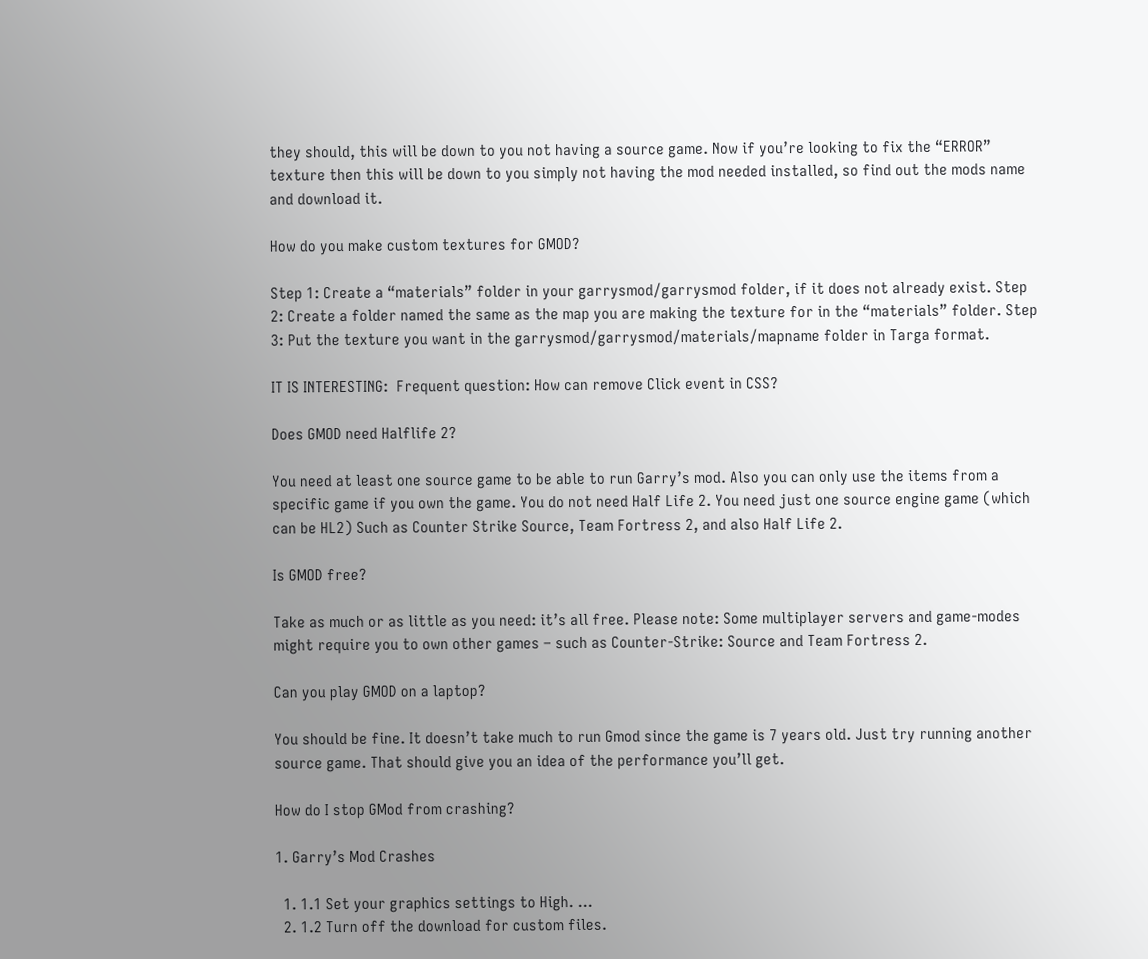they should, this will be down to you not having a source game. Now if you’re looking to fix the “ERROR” texture then this will be down to you simply not having the mod needed installed, so find out the mods name and download it.

How do you make custom textures for GMOD?

Step 1: Create a “materials” folder in your garrysmod/garrysmod folder, if it does not already exist. Step 2: Create a folder named the same as the map you are making the texture for in the “materials” folder. Step 3: Put the texture you want in the garrysmod/garrysmod/materials/mapname folder in Targa format.

IT IS INTERESTING:  Frequent question: How can remove Click event in CSS?

Does GMOD need Halflife 2?

You need at least one source game to be able to run Garry’s mod. Also you can only use the items from a specific game if you own the game. You do not need Half Life 2. You need just one source engine game (which can be HL2) Such as Counter Strike Source, Team Fortress 2, and also Half Life 2.

Is GMOD free?

Take as much or as little as you need: it’s all free. Please note: Some multiplayer servers and game-modes might require you to own other games – such as Counter-Strike: Source and Team Fortress 2.

Can you play GMOD on a laptop?

You should be fine. It doesn’t take much to run Gmod since the game is 7 years old. Just try running another source game. That should give you an idea of the performance you’ll get.

How do I stop GMod from crashing?

1. Garry’s Mod Crashes

  1. 1.1 Set your graphics settings to High. …
  2. 1.2 Turn off the download for custom files.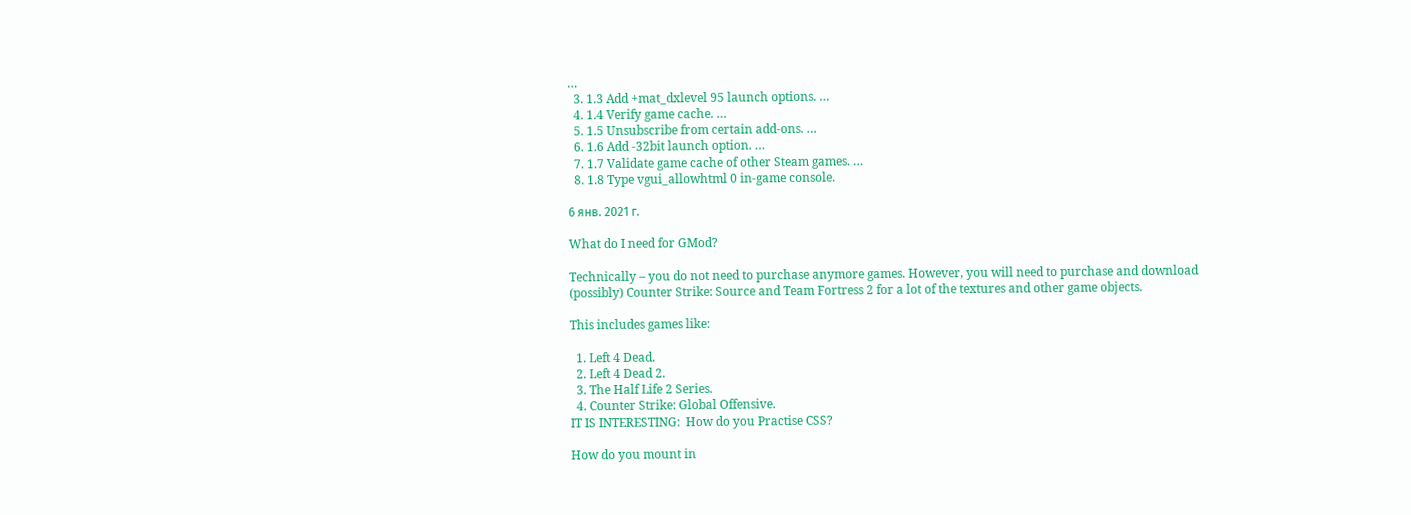…
  3. 1.3 Add +mat_dxlevel 95 launch options. …
  4. 1.4 Verify game cache. …
  5. 1.5 Unsubscribe from certain add-ons. …
  6. 1.6 Add -32bit launch option. …
  7. 1.7 Validate game cache of other Steam games. …
  8. 1.8 Type vgui_allowhtml 0 in-game console.

6 янв. 2021 г.

What do I need for GMod?

Technically – you do not need to purchase anymore games. However, you will need to purchase and download (possibly) Counter Strike: Source and Team Fortress 2 for a lot of the textures and other game objects.

This includes games like:

  1. Left 4 Dead.
  2. Left 4 Dead 2.
  3. The Half Life 2 Series.
  4. Counter Strike: Global Offensive.
IT IS INTERESTING:  How do you Practise CSS?

How do you mount in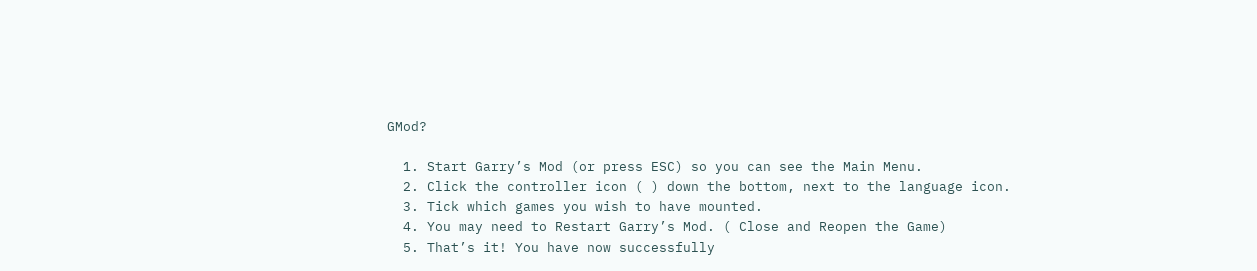GMod?

  1. Start Garry’s Mod (or press ESC) so you can see the Main Menu.
  2. Click the controller icon ( ) down the bottom, next to the language icon.
  3. Tick which games you wish to have mounted.
  4. You may need to Restart Garry’s Mod. ( Close and Reopen the Game)
  5. That’s it! You have now successfully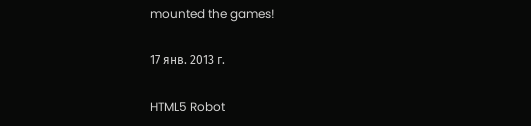mounted the games!

17 янв. 2013 г.

HTML5 Robot